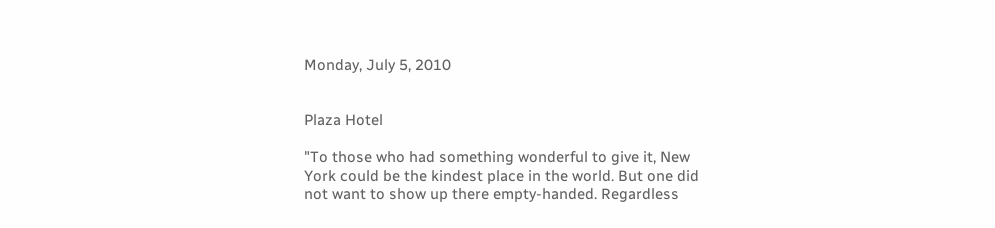Monday, July 5, 2010


Plaza Hotel

"To those who had something wonderful to give it, New York could be the kindest place in the world. But one did not want to show up there empty-handed. Regardless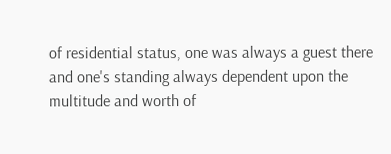of residential status, one was always a guest there and one's standing always dependent upon the multitude and worth of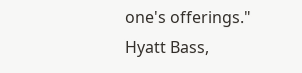one's offerings."
Hyatt Bass,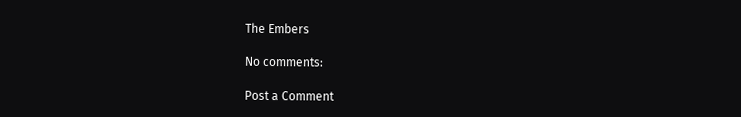The Embers

No comments:

Post a Comment